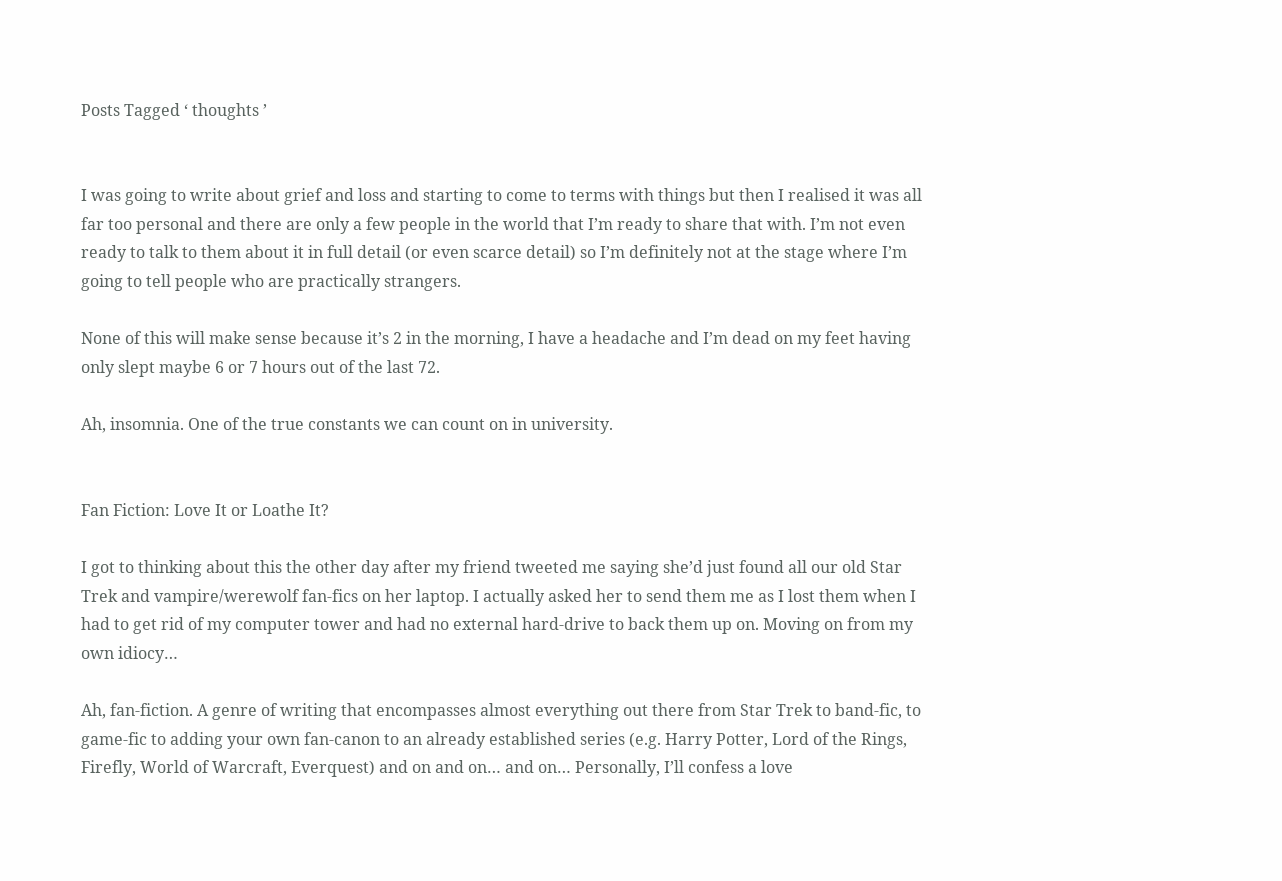Posts Tagged ‘ thoughts ’


I was going to write about grief and loss and starting to come to terms with things but then I realised it was all far too personal and there are only a few people in the world that I’m ready to share that with. I’m not even ready to talk to them about it in full detail (or even scarce detail) so I’m definitely not at the stage where I’m going to tell people who are practically strangers.

None of this will make sense because it’s 2 in the morning, I have a headache and I’m dead on my feet having only slept maybe 6 or 7 hours out of the last 72.

Ah, insomnia. One of the true constants we can count on in university.


Fan Fiction: Love It or Loathe It?

I got to thinking about this the other day after my friend tweeted me saying she’d just found all our old Star Trek and vampire/werewolf fan-fics on her laptop. I actually asked her to send them me as I lost them when I had to get rid of my computer tower and had no external hard-drive to back them up on. Moving on from my own idiocy…

Ah, fan-fiction. A genre of writing that encompasses almost everything out there from Star Trek to band-fic, to game-fic to adding your own fan-canon to an already established series (e.g. Harry Potter, Lord of the Rings, Firefly, World of Warcraft, Everquest) and on and on… and on… Personally, I’ll confess a love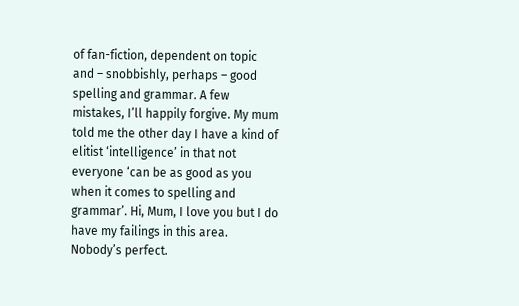of fan-fiction, dependent on topic and – snobbishly, perhaps – good spelling and grammar. A few mistakes, I’ll happily forgive. My mum told me the other day I have a kind of elitist ‘intelligence’ in that not everyone ‘can be as good as you when it comes to spelling and grammar’. Hi, Mum, I love you but I do have my failings in this area. Nobody’s perfect.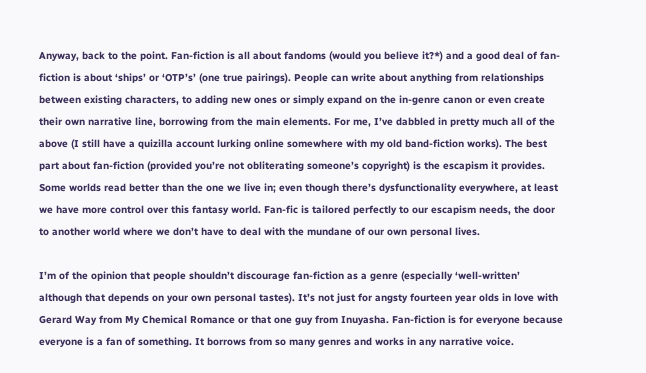Anyway, back to the point. Fan-fiction is all about fandoms (would you believe it?*) and a good deal of fan-fiction is about ‘ships’ or ‘OTP’s’ (one true pairings). People can write about anything from relationships between existing characters, to adding new ones or simply expand on the in-genre canon or even create their own narrative line, borrowing from the main elements. For me, I’ve dabbled in pretty much all of the above (I still have a quizilla account lurking online somewhere with my old band-fiction works). The best part about fan-fiction (provided you’re not obliterating someone’s copyright) is the escapism it provides. Some worlds read better than the one we live in; even though there’s dysfunctionality everywhere, at least we have more control over this fantasy world. Fan-fic is tailored perfectly to our escapism needs, the door to another world where we don’t have to deal with the mundane of our own personal lives.

I’m of the opinion that people shouldn’t discourage fan-fiction as a genre (especially ‘well-written’ although that depends on your own personal tastes). It’s not just for angsty fourteen year olds in love with Gerard Way from My Chemical Romance or that one guy from Inuyasha. Fan-fiction is for everyone because everyone is a fan of something. It borrows from so many genres and works in any narrative voice.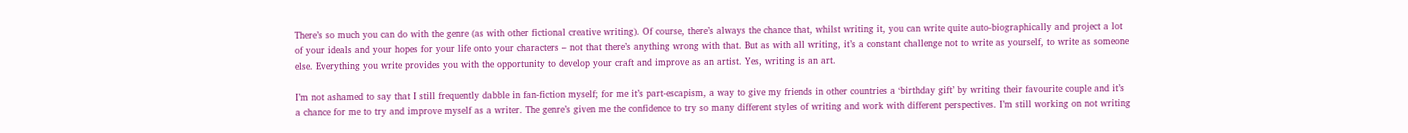There’s so much you can do with the genre (as with other fictional creative writing). Of course, there’s always the chance that, whilst writing it, you can write quite auto-biographically and project a lot of your ideals and your hopes for your life onto your characters – not that there’s anything wrong with that. But as with all writing, it’s a constant challenge not to write as yourself, to write as someone else. Everything you write provides you with the opportunity to develop your craft and improve as an artist. Yes, writing is an art.

I’m not ashamed to say that I still frequently dabble in fan-fiction myself; for me it’s part-escapism, a way to give my friends in other countries a ‘birthday gift’ by writing their favourite couple and it’s a chance for me to try and improve myself as a writer. The genre’s given me the confidence to try so many different styles of writing and work with different perspectives. I’m still working on not writing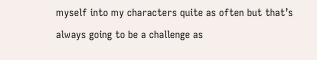myself into my characters quite as often but that’s always going to be a challenge as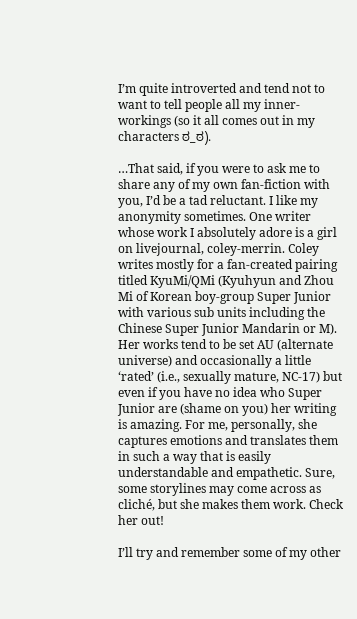I’m quite introverted and tend not to want to tell people all my inner-workings (so it all comes out in my characters ಠ_ಠ).

…That said, if you were to ask me to share any of my own fan-fiction with you, I’d be a tad reluctant. I like my anonymity sometimes. One writer whose work I absolutely adore is a girl on livejournal, coley-merrin. Coley writes mostly for a fan-created pairing titled KyuMi/QMi (Kyuhyun and Zhou Mi of Korean boy-group Super Junior with various sub units including the Chinese Super Junior Mandarin or M). Her works tend to be set AU (alternate universe) and occasionally a little ‘rated’ (i.e., sexually mature, NC-17) but even if you have no idea who Super Junior are (shame on you) her writing is amazing. For me, personally, she captures emotions and translates them in such a way that is easily understandable and empathetic. Sure, some storylines may come across as cliché, but she makes them work. Check her out!

I’ll try and remember some of my other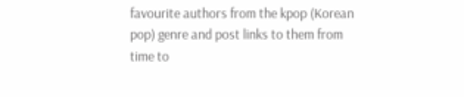favourite authors from the kpop (Korean pop) genre and post links to them from time to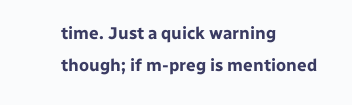time. Just a quick warning though; if m-preg is mentioned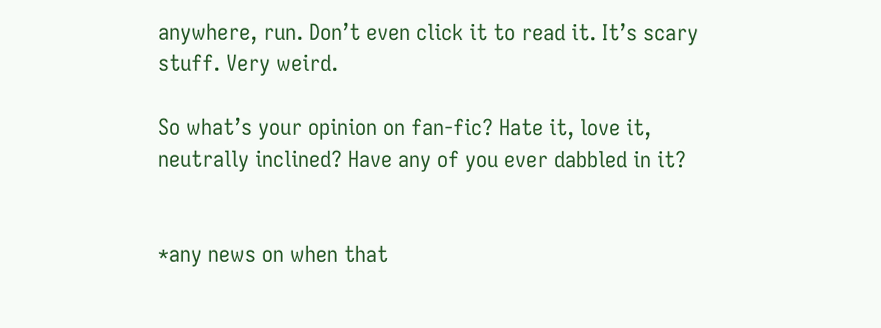anywhere, run. Don’t even click it to read it. It’s scary stuff. Very weird.

So what’s your opinion on fan-fic? Hate it, love it, neutrally inclined? Have any of you ever dabbled in it?


*any news on when that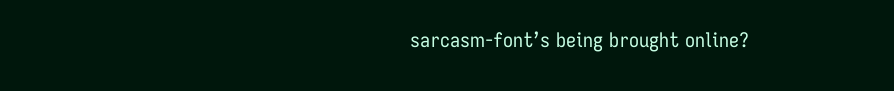sarcasm-font’s being brought online?